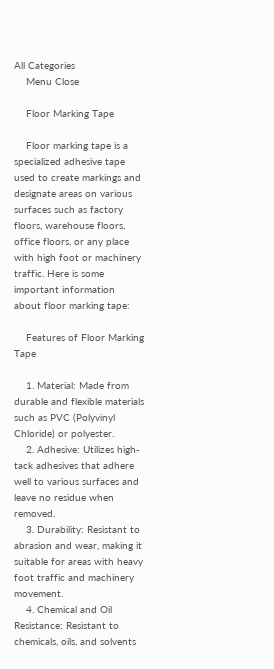All Categories
    Menu Close

    Floor Marking Tape

    Floor marking tape is a specialized adhesive tape used to create markings and designate areas on various surfaces such as factory floors, warehouse floors, office floors, or any place with high foot or machinery traffic. Here is some important information about floor marking tape:

    Features of Floor Marking Tape

    1. Material: Made from durable and flexible materials such as PVC (Polyvinyl Chloride) or polyester.
    2. Adhesive: Utilizes high-tack adhesives that adhere well to various surfaces and leave no residue when removed.
    3. Durability: Resistant to abrasion and wear, making it suitable for areas with heavy foot traffic and machinery movement.
    4. Chemical and Oil Resistance: Resistant to chemicals, oils, and solvents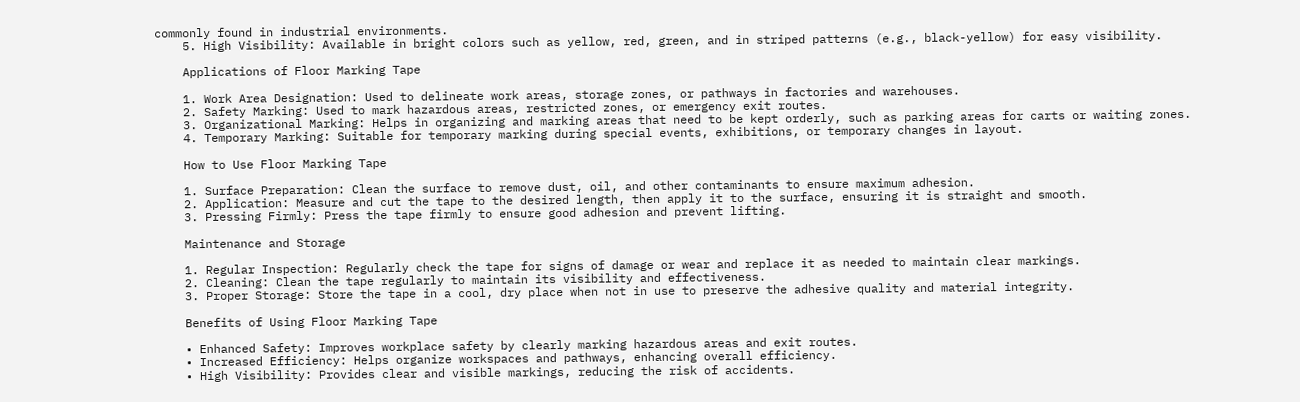commonly found in industrial environments.
    5. High Visibility: Available in bright colors such as yellow, red, green, and in striped patterns (e.g., black-yellow) for easy visibility.

    Applications of Floor Marking Tape

    1. Work Area Designation: Used to delineate work areas, storage zones, or pathways in factories and warehouses.
    2. Safety Marking: Used to mark hazardous areas, restricted zones, or emergency exit routes.
    3. Organizational Marking: Helps in organizing and marking areas that need to be kept orderly, such as parking areas for carts or waiting zones.
    4. Temporary Marking: Suitable for temporary marking during special events, exhibitions, or temporary changes in layout.

    How to Use Floor Marking Tape

    1. Surface Preparation: Clean the surface to remove dust, oil, and other contaminants to ensure maximum adhesion.
    2. Application: Measure and cut the tape to the desired length, then apply it to the surface, ensuring it is straight and smooth.
    3. Pressing Firmly: Press the tape firmly to ensure good adhesion and prevent lifting.

    Maintenance and Storage

    1. Regular Inspection: Regularly check the tape for signs of damage or wear and replace it as needed to maintain clear markings.
    2. Cleaning: Clean the tape regularly to maintain its visibility and effectiveness.
    3. Proper Storage: Store the tape in a cool, dry place when not in use to preserve the adhesive quality and material integrity.

    Benefits of Using Floor Marking Tape

    • Enhanced Safety: Improves workplace safety by clearly marking hazardous areas and exit routes.
    • Increased Efficiency: Helps organize workspaces and pathways, enhancing overall efficiency.
    • High Visibility: Provides clear and visible markings, reducing the risk of accidents.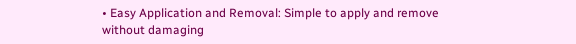• Easy Application and Removal: Simple to apply and remove without damaging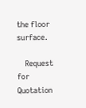the floor surface.

    Request for Quotation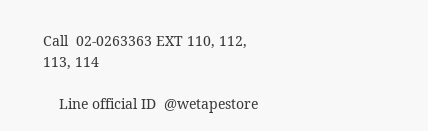Call  02-0263363 EXT 110, 112, 113, 114

    Line official ID  @wetapestore